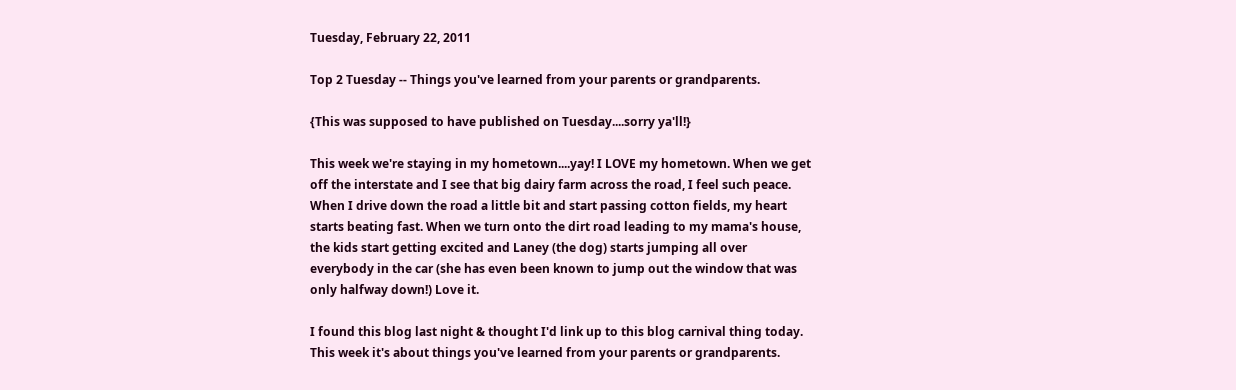Tuesday, February 22, 2011

Top 2 Tuesday -- Things you've learned from your parents or grandparents.

{This was supposed to have published on Tuesday....sorry ya'll!}

This week we're staying in my hometown....yay! I LOVE my hometown. When we get off the interstate and I see that big dairy farm across the road, I feel such peace. When I drive down the road a little bit and start passing cotton fields, my heart starts beating fast. When we turn onto the dirt road leading to my mama's house, the kids start getting excited and Laney (the dog) starts jumping all over everybody in the car (she has even been known to jump out the window that was only halfway down!) Love it.

I found this blog last night & thought I'd link up to this blog carnival thing today. This week it's about things you've learned from your parents or grandparents.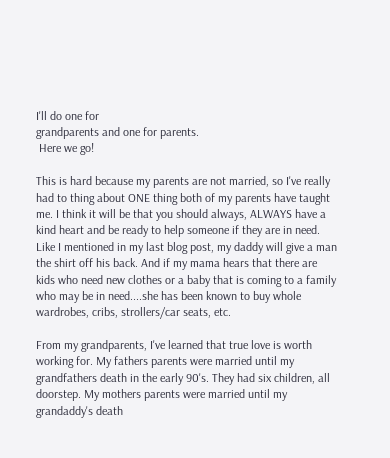I'll do one for
grandparents and one for parents.
 Here we go!

This is hard because my parents are not married, so I've really had to thing about ONE thing both of my parents have taught me. I think it will be that you should always, ALWAYS have a kind heart and be ready to help someone if they are in need. Like I mentioned in my last blog post, my daddy will give a man the shirt off his back. And if my mama hears that there are kids who need new clothes or a baby that is coming to a family who may be in need....she has been known to buy whole wardrobes, cribs, strollers/car seats, etc.

From my grandparents, I've learned that true love is worth working for. My fathers parents were married until my grandfathers death in the early 90's. They had six children, all doorstep. My mothers parents were married until my grandaddy's death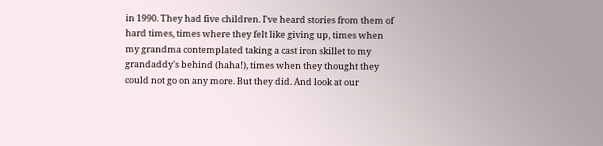in 1990. They had five children. I've heard stories from them of hard times, times where they felt like giving up, times when my grandma contemplated taking a cast iron skillet to my grandaddy's behind (haha!), times when they thought they could not go on any more. But they did. And look at our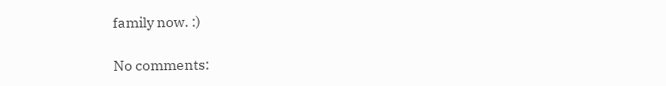family now. :)

No comments: